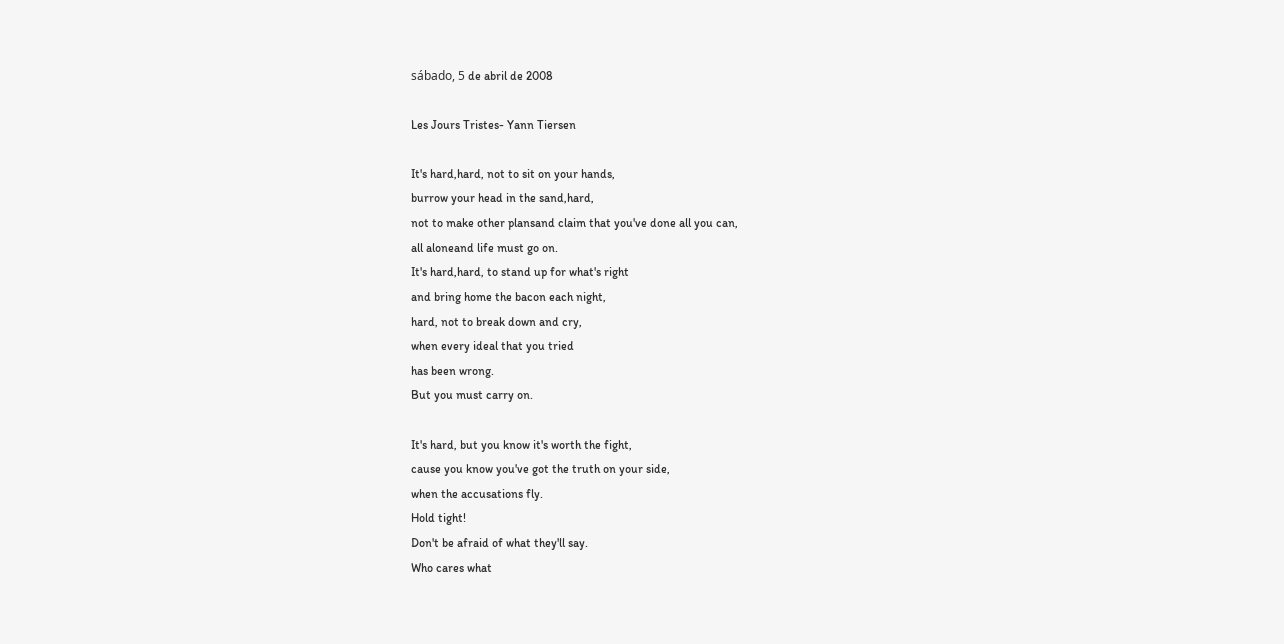sábado, 5 de abril de 2008

Les Jours Tristes- Yann Tiersen

It's hard,hard, not to sit on your hands,
burrow your head in the sand,hard,
not to make other plansand claim that you've done all you can,
all aloneand life must go on.
It's hard,hard, to stand up for what's right
and bring home the bacon each night,
hard, not to break down and cry,
when every ideal that you tried
has been wrong.
But you must carry on.

It's hard, but you know it's worth the fight,
cause you know you've got the truth on your side,
when the accusations fly.
Hold tight!
Don't be afraid of what they'll say.
Who cares what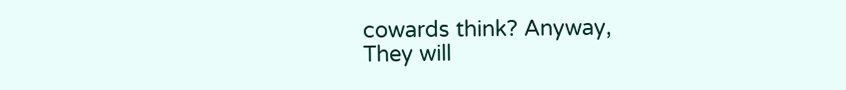cowards think? Anyway,
They will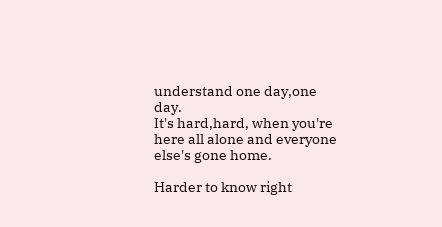understand one day,one day.
It's hard,hard, when you're here all alone and everyone else's gone home.

Harder to know right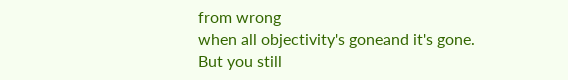from wrong
when all objectivity's goneand it's gone.
But you still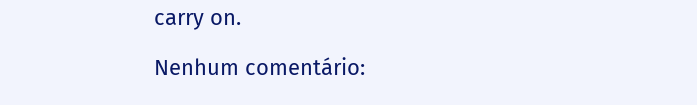carry on.

Nenhum comentário: